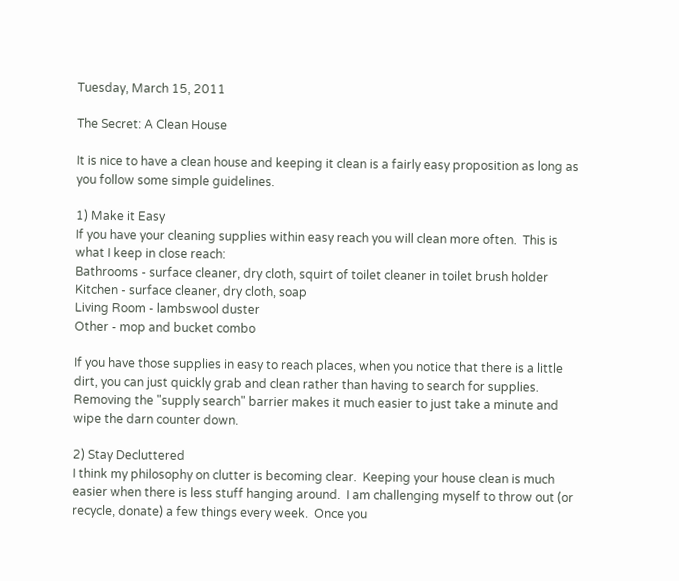Tuesday, March 15, 2011

The Secret: A Clean House

It is nice to have a clean house and keeping it clean is a fairly easy proposition as long as you follow some simple guidelines.

1) Make it Easy
If you have your cleaning supplies within easy reach you will clean more often.  This is what I keep in close reach:
Bathrooms - surface cleaner, dry cloth, squirt of toilet cleaner in toilet brush holder
Kitchen - surface cleaner, dry cloth, soap
Living Room - lambswool duster
Other - mop and bucket combo

If you have those supplies in easy to reach places, when you notice that there is a little dirt, you can just quickly grab and clean rather than having to search for supplies.  Removing the "supply search" barrier makes it much easier to just take a minute and wipe the darn counter down.

2) Stay Decluttered
I think my philosophy on clutter is becoming clear.  Keeping your house clean is much easier when there is less stuff hanging around.  I am challenging myself to throw out (or recycle, donate) a few things every week.  Once you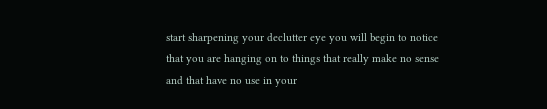start sharpening your declutter eye you will begin to notice that you are hanging on to things that really make no sense and that have no use in your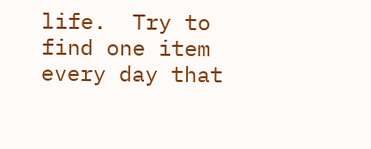life.  Try to find one item every day that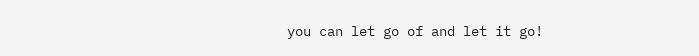you can let go of and let it go!